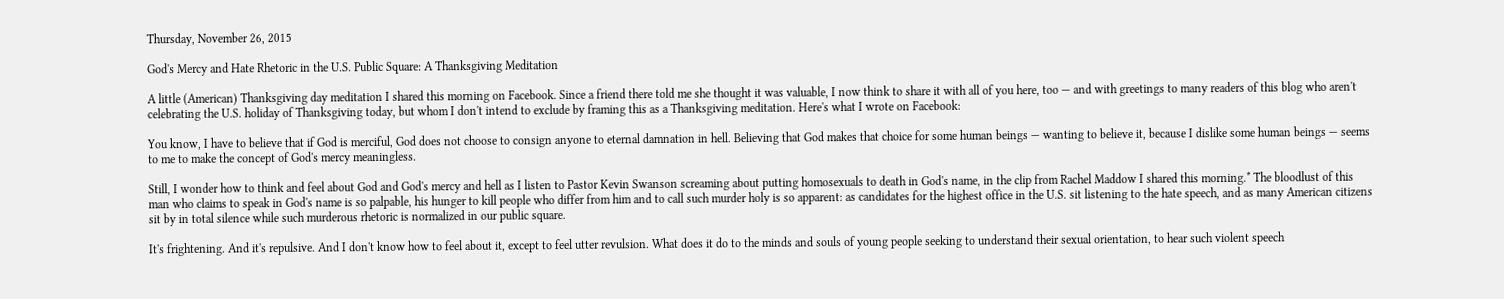Thursday, November 26, 2015

God's Mercy and Hate Rhetoric in the U.S. Public Square: A Thanksgiving Meditation

A little (American) Thanksgiving day meditation I shared this morning on Facebook. Since a friend there told me she thought it was valuable, I now think to share it with all of you here, too — and with greetings to many readers of this blog who aren't celebrating the U.S. holiday of Thanksgiving today, but whom I don't intend to exclude by framing this as a Thanksgiving meditation. Here's what I wrote on Facebook:

You know, I have to believe that if God is merciful, God does not choose to consign anyone to eternal damnation in hell. Believing that God makes that choice for some human beings — wanting to believe it, because I dislike some human beings — seems to me to make the concept of God's mercy meaningless.

Still, I wonder how to think and feel about God and God's mercy and hell as I listen to Pastor Kevin Swanson screaming about putting homosexuals to death in God's name, in the clip from Rachel Maddow I shared this morning.* The bloodlust of this man who claims to speak in God's name is so palpable, his hunger to kill people who differ from him and to call such murder holy is so apparent: as candidates for the highest office in the U.S. sit listening to the hate speech, and as many American citizens sit by in total silence while such murderous rhetoric is normalized in our public square.

It's frightening. And it's repulsive. And I don't know how to feel about it, except to feel utter revulsion. What does it do to the minds and souls of young people seeking to understand their sexual orientation, to hear such violent speech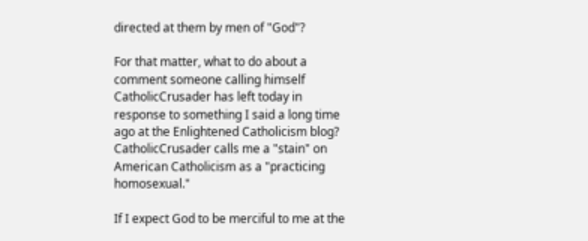directed at them by men of "God"?

For that matter, what to do about a comment someone calling himself CatholicCrusader has left today in response to something I said a long time ago at the Enlightened Catholicism blog?  CatholicCrusader calls me a "stain" on American Catholicism as a "practicing homosexual."

If I expect God to be merciful to me at the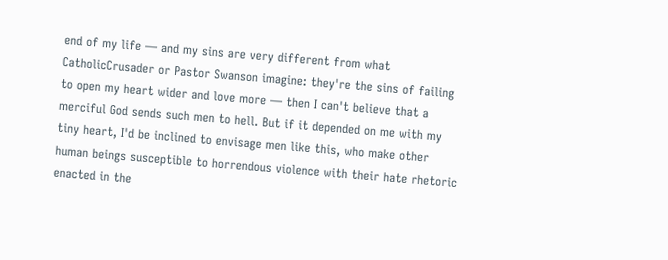end of my life — and my sins are very different from what CatholicCrusader or Pastor Swanson imagine: they're the sins of failing to open my heart wider and love more — then I can't believe that a merciful God sends such men to hell. But if it depended on me with my tiny heart, I'd be inclined to envisage men like this, who make other human beings susceptible to horrendous violence with their hate rhetoric enacted in the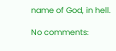name of God, in hell.

No comments: